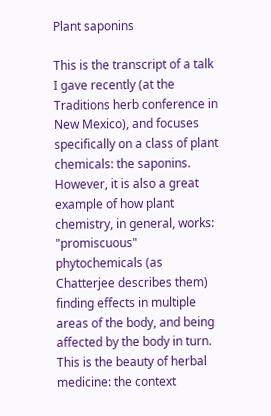Plant saponins

This is the transcript of a talk I gave recently (at the Traditions herb conference in New Mexico), and focuses specifically on a class of plant chemicals: the saponins. However, it is also a great example of how plant chemistry, in general, works: "promiscuous" phytochemicals (as Chatterjee describes them) finding effects in multiple areas of the body, and being affected by the body in turn. This is the beauty of herbal medicine: the context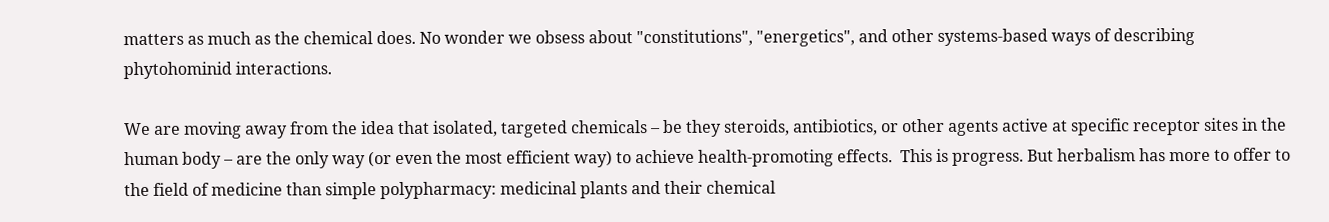matters as much as the chemical does. No wonder we obsess about "constitutions", "energetics", and other systems-based ways of describing phytohominid interactions.

We are moving away from the idea that isolated, targeted chemicals – be they steroids, antibiotics, or other agents active at specific receptor sites in the human body – are the only way (or even the most efficient way) to achieve health-promoting effects.  This is progress. But herbalism has more to offer to the field of medicine than simple polypharmacy: medicinal plants and their chemical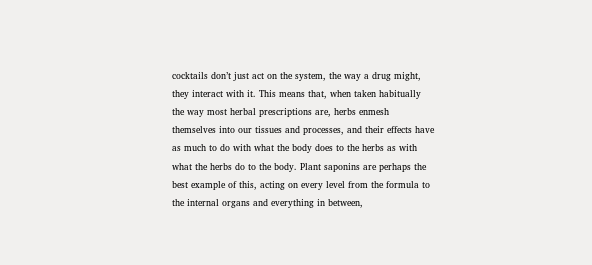cocktails don’t just act on the system, the way a drug might, they interact with it. This means that, when taken habitually the way most herbal prescriptions are, herbs enmesh themselves into our tissues and processes, and their effects have as much to do with what the body does to the herbs as with what the herbs do to the body. Plant saponins are perhaps the best example of this, acting on every level from the formula to the internal organs and everything in between,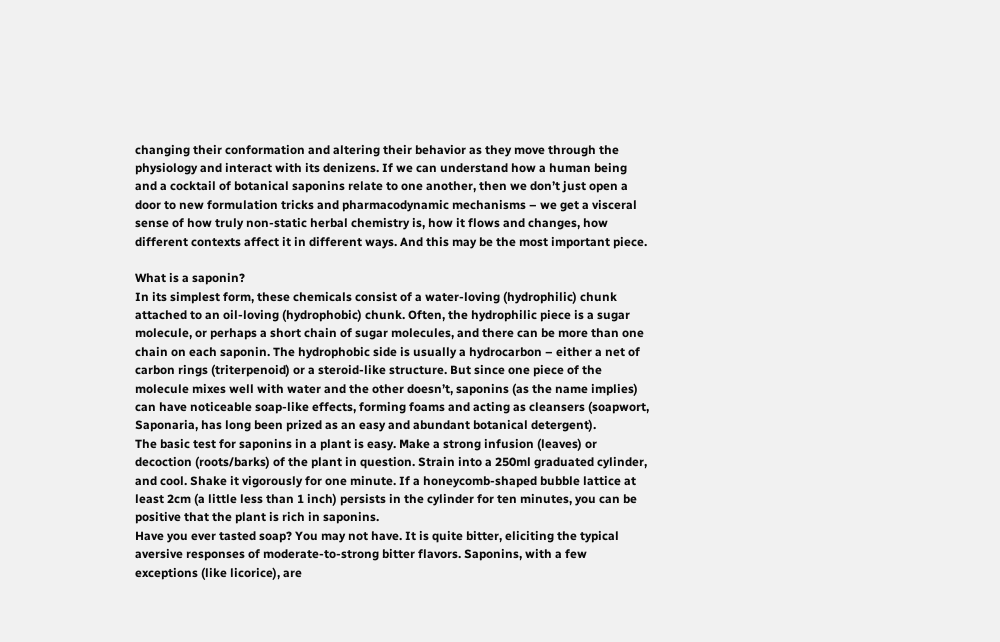changing their conformation and altering their behavior as they move through the physiology and interact with its denizens. If we can understand how a human being and a cocktail of botanical saponins relate to one another, then we don’t just open a door to new formulation tricks and pharmacodynamic mechanisms – we get a visceral sense of how truly non-static herbal chemistry is, how it flows and changes, how different contexts affect it in different ways. And this may be the most important piece.

What is a saponin?
In its simplest form, these chemicals consist of a water-loving (hydrophilic) chunk attached to an oil-loving (hydrophobic) chunk. Often, the hydrophilic piece is a sugar molecule, or perhaps a short chain of sugar molecules, and there can be more than one chain on each saponin. The hydrophobic side is usually a hydrocarbon – either a net of carbon rings (triterpenoid) or a steroid-like structure. But since one piece of the molecule mixes well with water and the other doesn’t, saponins (as the name implies) can have noticeable soap-like effects, forming foams and acting as cleansers (soapwort, Saponaria, has long been prized as an easy and abundant botanical detergent).
The basic test for saponins in a plant is easy. Make a strong infusion (leaves) or decoction (roots/barks) of the plant in question. Strain into a 250ml graduated cylinder, and cool. Shake it vigorously for one minute. If a honeycomb-shaped bubble lattice at least 2cm (a little less than 1 inch) persists in the cylinder for ten minutes, you can be positive that the plant is rich in saponins.
Have you ever tasted soap? You may not have. It is quite bitter, eliciting the typical aversive responses of moderate-to-strong bitter flavors. Saponins, with a few exceptions (like licorice), are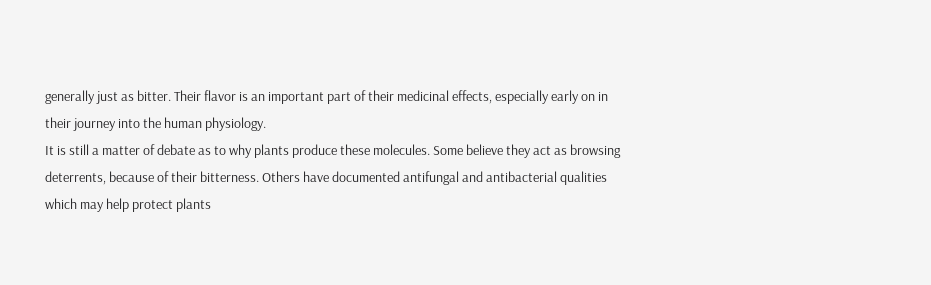generally just as bitter. Their flavor is an important part of their medicinal effects, especially early on in their journey into the human physiology.
It is still a matter of debate as to why plants produce these molecules. Some believe they act as browsing deterrents, because of their bitterness. Others have documented antifungal and antibacterial qualities which may help protect plants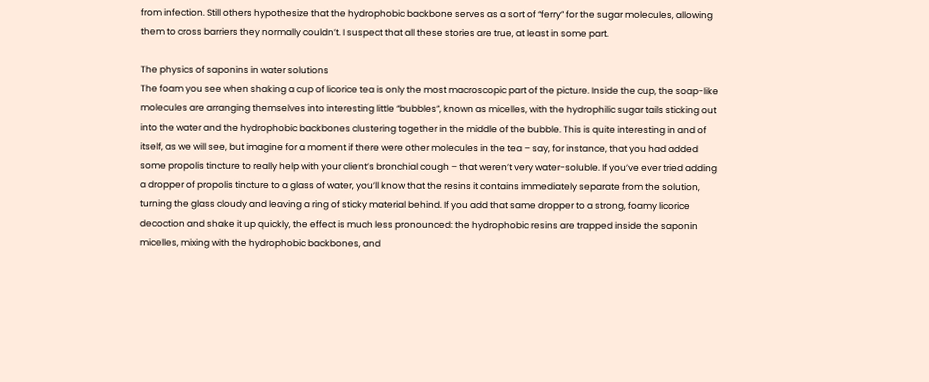from infection. Still others hypothesize that the hydrophobic backbone serves as a sort of “ferry” for the sugar molecules, allowing them to cross barriers they normally couldn’t. I suspect that all these stories are true, at least in some part.

The physics of saponins in water solutions
The foam you see when shaking a cup of licorice tea is only the most macroscopic part of the picture. Inside the cup, the soap-like molecules are arranging themselves into interesting little “bubbles”, known as micelles, with the hydrophilic sugar tails sticking out into the water and the hydrophobic backbones clustering together in the middle of the bubble. This is quite interesting in and of itself, as we will see, but imagine for a moment if there were other molecules in the tea – say, for instance, that you had added some propolis tincture to really help with your client’s bronchial cough – that weren’t very water-soluble. If you’ve ever tried adding a dropper of propolis tincture to a glass of water, you’ll know that the resins it contains immediately separate from the solution, turning the glass cloudy and leaving a ring of sticky material behind. If you add that same dropper to a strong, foamy licorice decoction and shake it up quickly, the effect is much less pronounced: the hydrophobic resins are trapped inside the saponin micelles, mixing with the hydrophobic backbones, and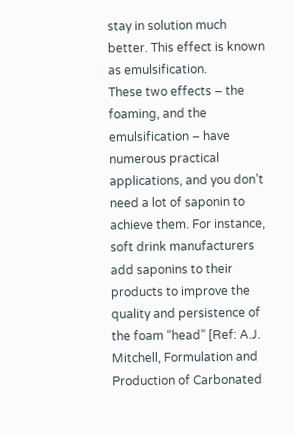stay in solution much better. This effect is known as emulsification.
These two effects – the foaming, and the emulsification – have numerous practical applications, and you don’t need a lot of saponin to achieve them. For instance, soft drink manufacturers add saponins to their products to improve the quality and persistence of the foam “head” [Ref: A.J. Mitchell, Formulation and Production of Carbonated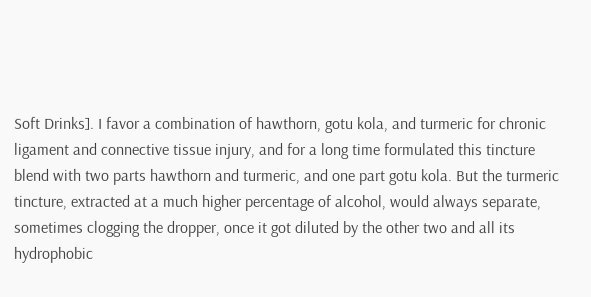Soft Drinks]. I favor a combination of hawthorn, gotu kola, and turmeric for chronic ligament and connective tissue injury, and for a long time formulated this tincture blend with two parts hawthorn and turmeric, and one part gotu kola. But the turmeric tincture, extracted at a much higher percentage of alcohol, would always separate, sometimes clogging the dropper, once it got diluted by the other two and all its hydrophobic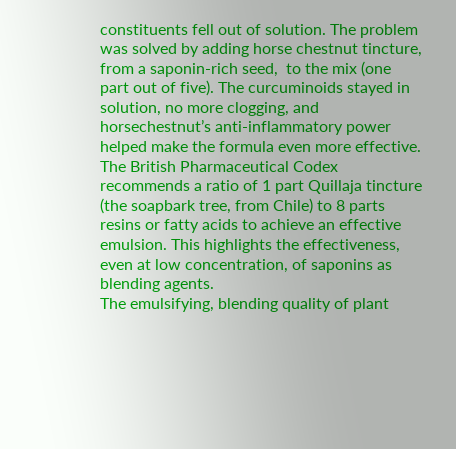constituents fell out of solution. The problem was solved by adding horse chestnut tincture, from a saponin-rich seed,  to the mix (one part out of five). The curcuminoids stayed in solution, no more clogging, and horsechestnut’s anti-inflammatory power helped make the formula even more effective.
The British Pharmaceutical Codex recommends a ratio of 1 part Quillaja tincture (the soapbark tree, from Chile) to 8 parts resins or fatty acids to achieve an effective emulsion. This highlights the effectiveness, even at low concentration, of saponins as blending agents.
The emulsifying, blending quality of plant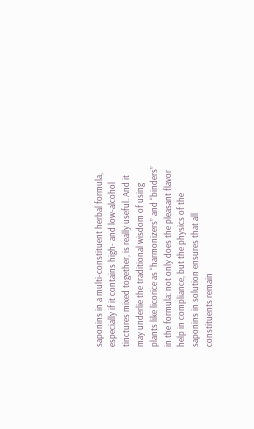saponins in a multi-constituent herbal formula, especially if it contains high- and low-alcohol tinctures mixed together, is really useful. And it may underlie the traditional wisdom of using plants like licorice as “harmonizers” and “binders” in the formula: not only does the pleasant flavor help in compliance, but the physics of the saponins in solution ensures that all constituents remain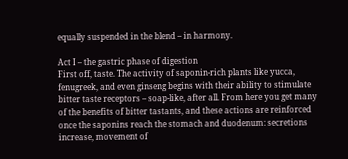equally suspended in the blend – in harmony.

Act I – the gastric phase of digestion
First off, taste. The activity of saponin-rich plants like yucca, fenugreek, and even ginseng begins with their ability to stimulate bitter taste receptors – soap-like, after all. From here you get many of the benefits of bitter tastants, and these actions are reinforced once the saponins reach the stomach and duodenum: secretions increase, movement of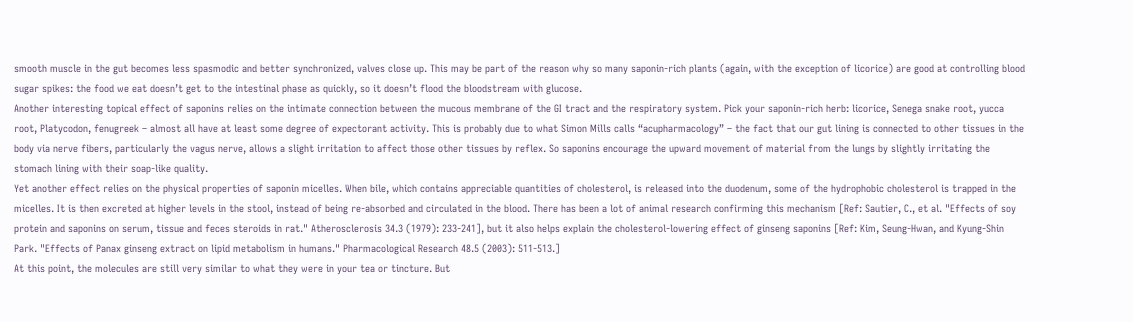smooth muscle in the gut becomes less spasmodic and better synchronized, valves close up. This may be part of the reason why so many saponin-rich plants (again, with the exception of licorice) are good at controlling blood sugar spikes: the food we eat doesn’t get to the intestinal phase as quickly, so it doesn’t flood the bloodstream with glucose.
Another interesting topical effect of saponins relies on the intimate connection between the mucous membrane of the GI tract and the respiratory system. Pick your saponin-rich herb: licorice, Senega snake root, yucca root, Platycodon, fenugreek – almost all have at least some degree of expectorant activity. This is probably due to what Simon Mills calls “acupharmacology” – the fact that our gut lining is connected to other tissues in the body via nerve fibers, particularly the vagus nerve, allows a slight irritation to affect those other tissues by reflex. So saponins encourage the upward movement of material from the lungs by slightly irritating the stomach lining with their soap-like quality.
Yet another effect relies on the physical properties of saponin micelles. When bile, which contains appreciable quantities of cholesterol, is released into the duodenum, some of the hydrophobic cholesterol is trapped in the micelles. It is then excreted at higher levels in the stool, instead of being re-absorbed and circulated in the blood. There has been a lot of animal research confirming this mechanism [Ref: Sautier, C., et al. "Effects of soy protein and saponins on serum, tissue and feces steroids in rat." Atherosclerosis 34.3 (1979): 233-241], but it also helps explain the cholesterol-lowering effect of ginseng saponins [Ref: Kim, Seung-Hwan, and Kyung-Shin Park. "Effects of Panax ginseng extract on lipid metabolism in humans." Pharmacological Research 48.5 (2003): 511-513.]
At this point, the molecules are still very similar to what they were in your tea or tincture. But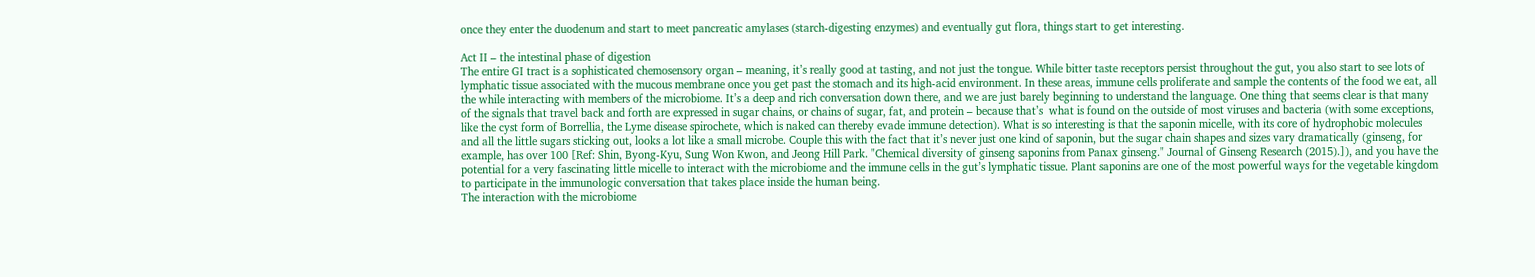once they enter the duodenum and start to meet pancreatic amylases (starch-digesting enzymes) and eventually gut flora, things start to get interesting.

Act II – the intestinal phase of digestion
The entire GI tract is a sophisticated chemosensory organ – meaning, it’s really good at tasting, and not just the tongue. While bitter taste receptors persist throughout the gut, you also start to see lots of lymphatic tissue associated with the mucous membrane once you get past the stomach and its high-acid environment. In these areas, immune cells proliferate and sample the contents of the food we eat, all the while interacting with members of the microbiome. It’s a deep and rich conversation down there, and we are just barely beginning to understand the language. One thing that seems clear is that many of the signals that travel back and forth are expressed in sugar chains, or chains of sugar, fat, and protein – because that’s  what is found on the outside of most viruses and bacteria (with some exceptions, like the cyst form of Borrellia, the Lyme disease spirochete, which is naked can thereby evade immune detection). What is so interesting is that the saponin micelle, with its core of hydrophobic molecules and all the little sugars sticking out, looks a lot like a small microbe. Couple this with the fact that it’s never just one kind of saponin, but the sugar chain shapes and sizes vary dramatically (ginseng, for example, has over 100 [Ref: Shin, Byong-Kyu, Sung Won Kwon, and Jeong Hill Park. "Chemical diversity of ginseng saponins from Panax ginseng." Journal of Ginseng Research (2015).]), and you have the potential for a very fascinating little micelle to interact with the microbiome and the immune cells in the gut’s lymphatic tissue. Plant saponins are one of the most powerful ways for the vegetable kingdom to participate in the immunologic conversation that takes place inside the human being.
The interaction with the microbiome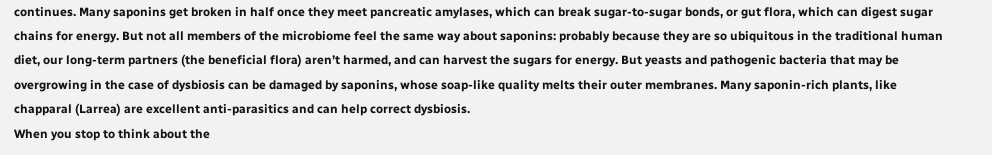continues. Many saponins get broken in half once they meet pancreatic amylases, which can break sugar-to-sugar bonds, or gut flora, which can digest sugar chains for energy. But not all members of the microbiome feel the same way about saponins: probably because they are so ubiquitous in the traditional human diet, our long-term partners (the beneficial flora) aren’t harmed, and can harvest the sugars for energy. But yeasts and pathogenic bacteria that may be overgrowing in the case of dysbiosis can be damaged by saponins, whose soap-like quality melts their outer membranes. Many saponin-rich plants, like chapparal (Larrea) are excellent anti-parasitics and can help correct dysbiosis.
When you stop to think about the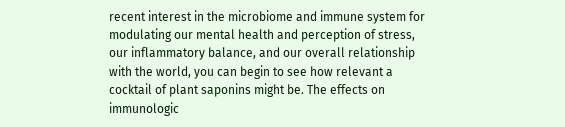recent interest in the microbiome and immune system for modulating our mental health and perception of stress, our inflammatory balance, and our overall relationship with the world, you can begin to see how relevant a cocktail of plant saponins might be. The effects on immunologic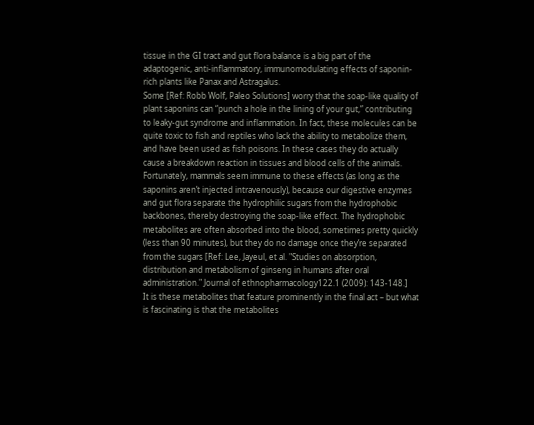tissue in the GI tract and gut flora balance is a big part of the adaptogenic, anti-inflammatory, immunomodulating effects of saponin-rich plants like Panax and Astragalus.
Some [Ref: Robb Wolf, Paleo Solutions] worry that the soap-like quality of plant saponins can “punch a hole in the lining of your gut,” contributing to leaky-gut syndrome and inflammation. In fact, these molecules can be quite toxic to fish and reptiles who lack the ability to metabolize them, and have been used as fish poisons. In these cases they do actually cause a breakdown reaction in tissues and blood cells of the animals. Fortunately, mammals seem immune to these effects (as long as the saponins aren’t injected intravenously), because our digestive enzymes and gut flora separate the hydrophilic sugars from the hydrophobic backbones, thereby destroying the soap-like effect. The hydrophobic metabolites are often absorbed into the blood, sometimes pretty quickly (less than 90 minutes), but they do no damage once they’re separated from the sugars [Ref: Lee, Jayeul, et al. "Studies on absorption, distribution and metabolism of ginseng in humans after oral administration." Journal of ethnopharmacology122.1 (2009): 143-148.]
It is these metabolites that feature prominently in the final act – but what is fascinating is that the metabolites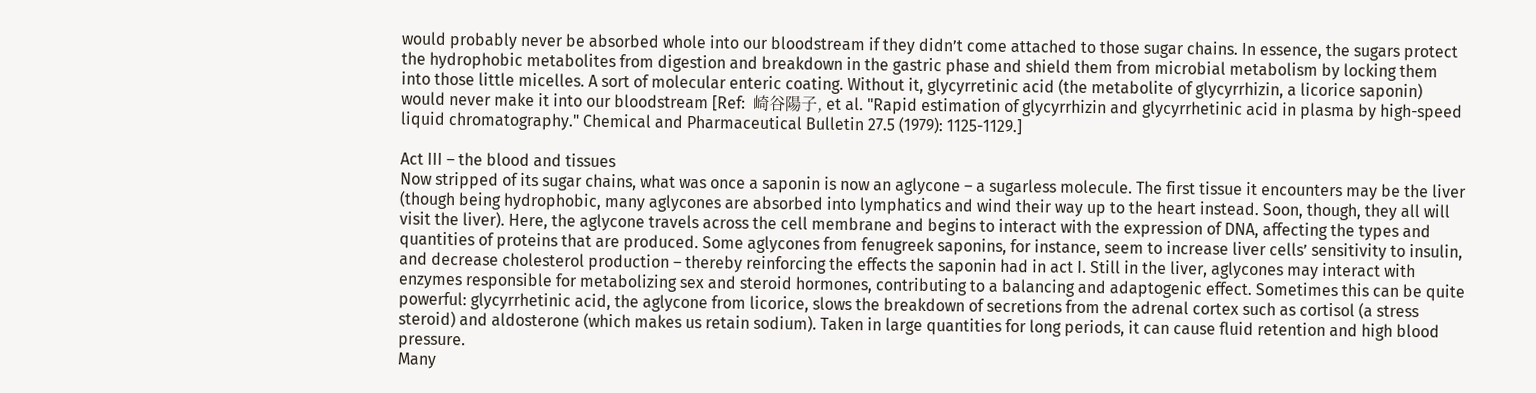would probably never be absorbed whole into our bloodstream if they didn’t come attached to those sugar chains. In essence, the sugars protect the hydrophobic metabolites from digestion and breakdown in the gastric phase and shield them from microbial metabolism by locking them into those little micelles. A sort of molecular enteric coating. Without it, glycyrretinic acid (the metabolite of glycyrrhizin, a licorice saponin) would never make it into our bloodstream [Ref:  崎谷陽子, et al. "Rapid estimation of glycyrrhizin and glycyrrhetinic acid in plasma by high-speed liquid chromatography." Chemical and Pharmaceutical Bulletin 27.5 (1979): 1125-1129.]

Act III – the blood and tissues
Now stripped of its sugar chains, what was once a saponin is now an aglycone – a sugarless molecule. The first tissue it encounters may be the liver (though being hydrophobic, many aglycones are absorbed into lymphatics and wind their way up to the heart instead. Soon, though, they all will visit the liver). Here, the aglycone travels across the cell membrane and begins to interact with the expression of DNA, affecting the types and quantities of proteins that are produced. Some aglycones from fenugreek saponins, for instance, seem to increase liver cells’ sensitivity to insulin, and decrease cholesterol production – thereby reinforcing the effects the saponin had in act I. Still in the liver, aglycones may interact with enzymes responsible for metabolizing sex and steroid hormones, contributing to a balancing and adaptogenic effect. Sometimes this can be quite powerful: glycyrrhetinic acid, the aglycone from licorice, slows the breakdown of secretions from the adrenal cortex such as cortisol (a stress steroid) and aldosterone (which makes us retain sodium). Taken in large quantities for long periods, it can cause fluid retention and high blood pressure.
Many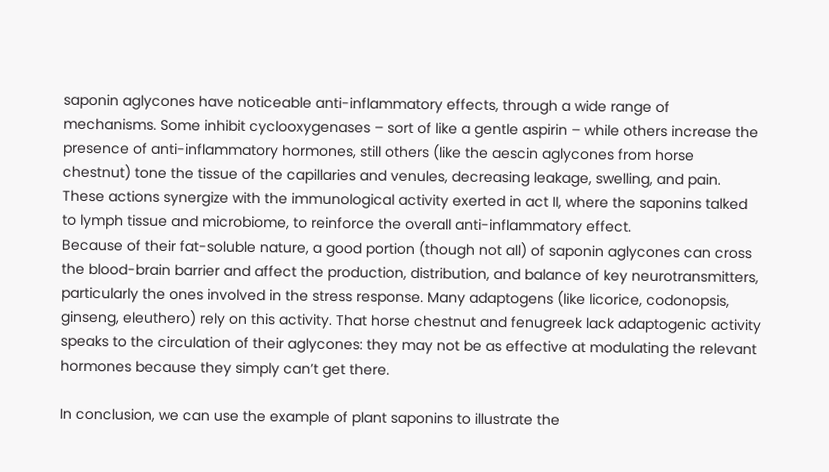saponin aglycones have noticeable anti-inflammatory effects, through a wide range of mechanisms. Some inhibit cyclooxygenases – sort of like a gentle aspirin – while others increase the presence of anti-inflammatory hormones, still others (like the aescin aglycones from horse chestnut) tone the tissue of the capillaries and venules, decreasing leakage, swelling, and pain. These actions synergize with the immunological activity exerted in act II, where the saponins talked to lymph tissue and microbiome, to reinforce the overall anti-inflammatory effect.
Because of their fat-soluble nature, a good portion (though not all) of saponin aglycones can cross the blood-brain barrier and affect the production, distribution, and balance of key neurotransmitters, particularly the ones involved in the stress response. Many adaptogens (like licorice, codonopsis, ginseng, eleuthero) rely on this activity. That horse chestnut and fenugreek lack adaptogenic activity speaks to the circulation of their aglycones: they may not be as effective at modulating the relevant hormones because they simply can’t get there.

In conclusion, we can use the example of plant saponins to illustrate the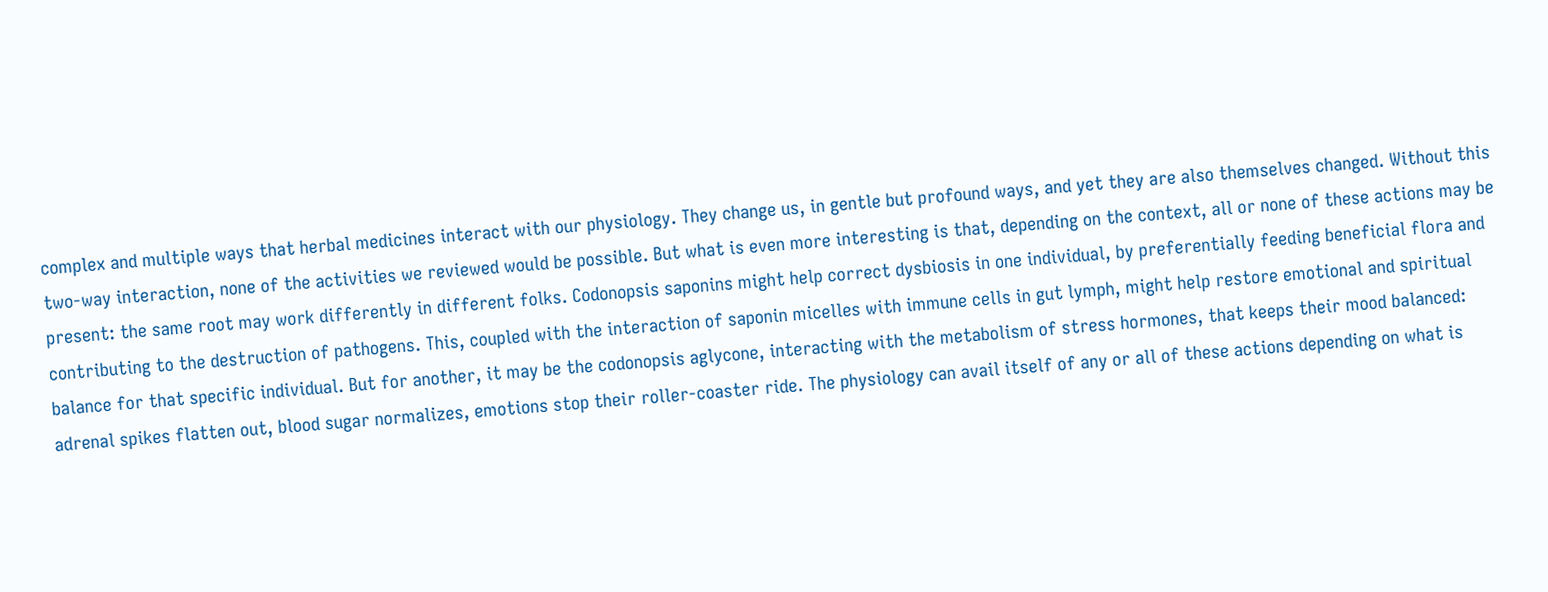complex and multiple ways that herbal medicines interact with our physiology. They change us, in gentle but profound ways, and yet they are also themselves changed. Without this two-way interaction, none of the activities we reviewed would be possible. But what is even more interesting is that, depending on the context, all or none of these actions may be present: the same root may work differently in different folks. Codonopsis saponins might help correct dysbiosis in one individual, by preferentially feeding beneficial flora and contributing to the destruction of pathogens. This, coupled with the interaction of saponin micelles with immune cells in gut lymph, might help restore emotional and spiritual balance for that specific individual. But for another, it may be the codonopsis aglycone, interacting with the metabolism of stress hormones, that keeps their mood balanced: adrenal spikes flatten out, blood sugar normalizes, emotions stop their roller-coaster ride. The physiology can avail itself of any or all of these actions depending on what is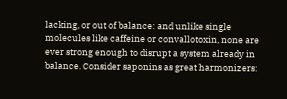lacking, or out of balance: and unlike single molecules like caffeine or convallotoxin, none are ever strong enough to disrupt a system already in balance. Consider saponins as great harmonizers: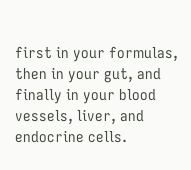first in your formulas, then in your gut, and finally in your blood vessels, liver, and endocrine cells.